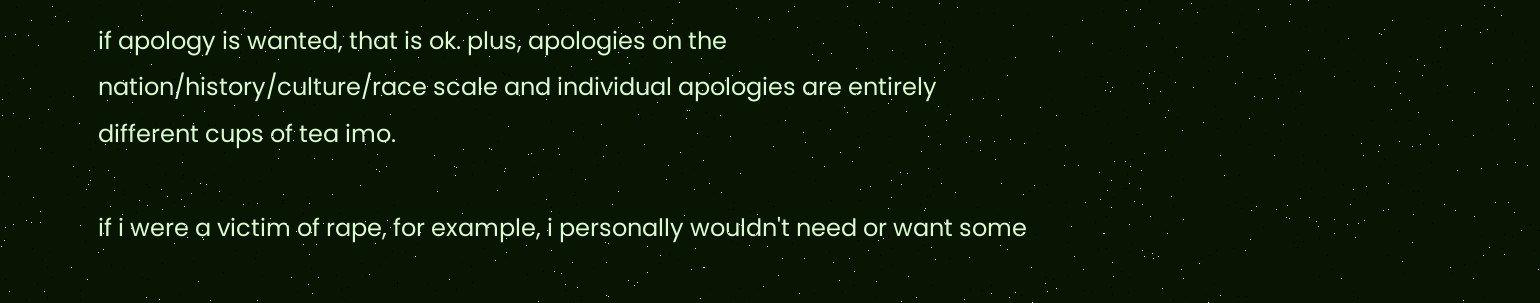if apology is wanted, that is ok. plus, apologies on the nation/history/culture/race scale and individual apologies are entirely different cups of tea imo.

if i were a victim of rape, for example, i personally wouldn't need or want some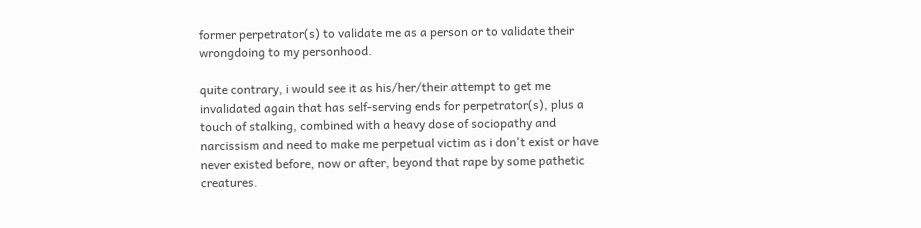former perpetrator(s) to validate me as a person or to validate their wrongdoing to my personhood.

quite contrary, i would see it as his/her/their attempt to get me invalidated again that has self-serving ends for perpetrator(s), plus a touch of stalking, combined with a heavy dose of sociopathy and narcissism and need to make me perpetual victim as i don't exist or have never existed before, now or after, beyond that rape by some pathetic creatures.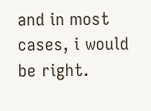and in most cases, i would be right.